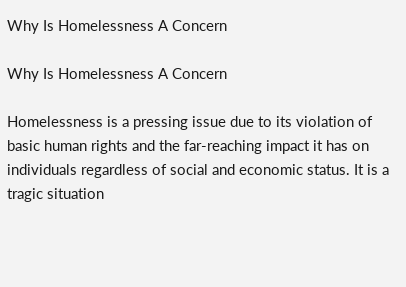Why Is Homelessness A Concern

Why Is Homelessness A Concern

Homelessness is a pressing issue due to its violation of basic human rights and the far-reaching impact it has on individuals regardless of social and economic status. It is a tragic situation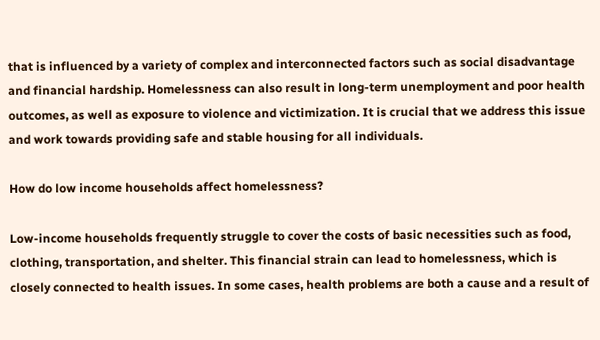that is influenced by a variety of complex and interconnected factors such as social disadvantage and financial hardship. Homelessness can also result in long-term unemployment and poor health outcomes, as well as exposure to violence and victimization. It is crucial that we address this issue and work towards providing safe and stable housing for all individuals.

How do low income households affect homelessness?

Low-income households frequently struggle to cover the costs of basic necessities such as food, clothing, transportation, and shelter. This financial strain can lead to homelessness, which is closely connected to health issues. In some cases, health problems are both a cause and a result of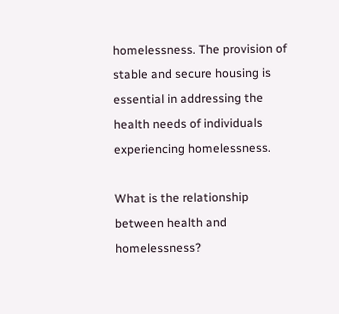homelessness. The provision of stable and secure housing is essential in addressing the health needs of individuals experiencing homelessness.

What is the relationship between health and homelessness?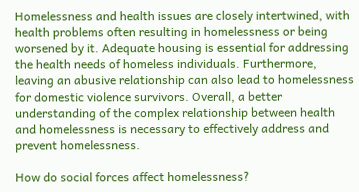Homelessness and health issues are closely intertwined, with health problems often resulting in homelessness or being worsened by it. Adequate housing is essential for addressing the health needs of homeless individuals. Furthermore, leaving an abusive relationship can also lead to homelessness for domestic violence survivors. Overall, a better understanding of the complex relationship between health and homelessness is necessary to effectively address and prevent homelessness.

How do social forces affect homelessness?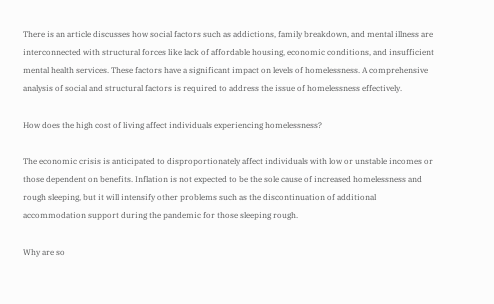There is an article discusses how social factors such as addictions, family breakdown, and mental illness are interconnected with structural forces like lack of affordable housing, economic conditions, and insufficient mental health services. These factors have a significant impact on levels of homelessness. A comprehensive analysis of social and structural factors is required to address the issue of homelessness effectively.

How does the high cost of living affect individuals experiencing homelessness?

The economic crisis is anticipated to disproportionately affect individuals with low or unstable incomes or those dependent on benefits. Inflation is not expected to be the sole cause of increased homelessness and rough sleeping, but it will intensify other problems such as the discontinuation of additional accommodation support during the pandemic for those sleeping rough.

Why are so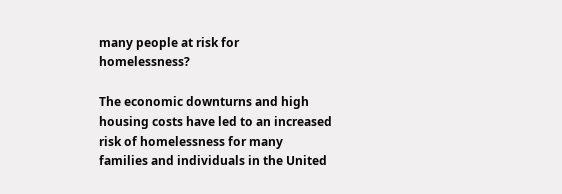many people at risk for homelessness?

The economic downturns and high housing costs have led to an increased risk of homelessness for many families and individuals in the United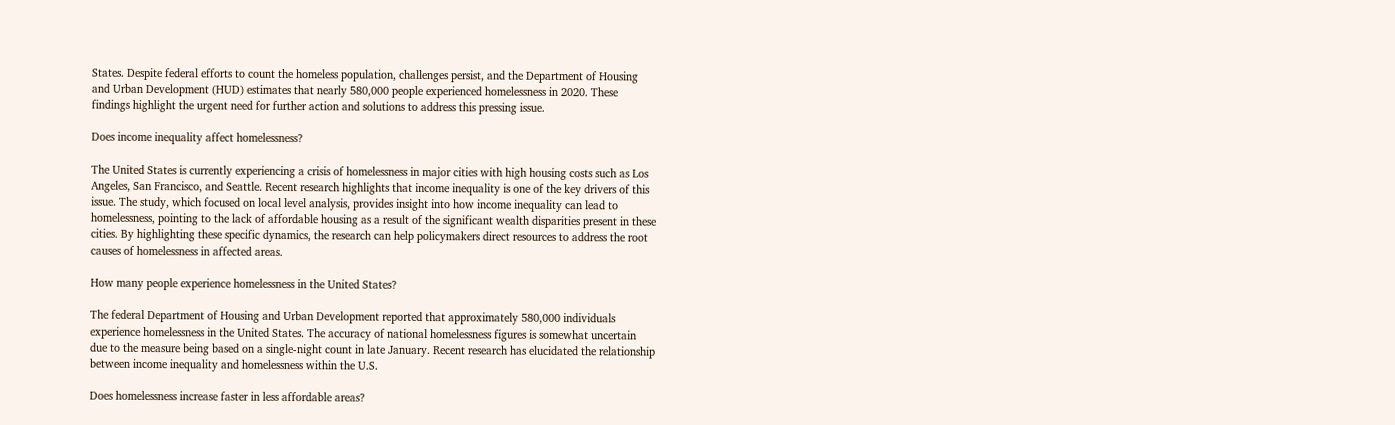States. Despite federal efforts to count the homeless population, challenges persist, and the Department of Housing and Urban Development (HUD) estimates that nearly 580,000 people experienced homelessness in 2020. These findings highlight the urgent need for further action and solutions to address this pressing issue.

Does income inequality affect homelessness?

The United States is currently experiencing a crisis of homelessness in major cities with high housing costs such as Los Angeles, San Francisco, and Seattle. Recent research highlights that income inequality is one of the key drivers of this issue. The study, which focused on local level analysis, provides insight into how income inequality can lead to homelessness, pointing to the lack of affordable housing as a result of the significant wealth disparities present in these cities. By highlighting these specific dynamics, the research can help policymakers direct resources to address the root causes of homelessness in affected areas.

How many people experience homelessness in the United States?

The federal Department of Housing and Urban Development reported that approximately 580,000 individuals experience homelessness in the United States. The accuracy of national homelessness figures is somewhat uncertain due to the measure being based on a single-night count in late January. Recent research has elucidated the relationship between income inequality and homelessness within the U.S.

Does homelessness increase faster in less affordable areas?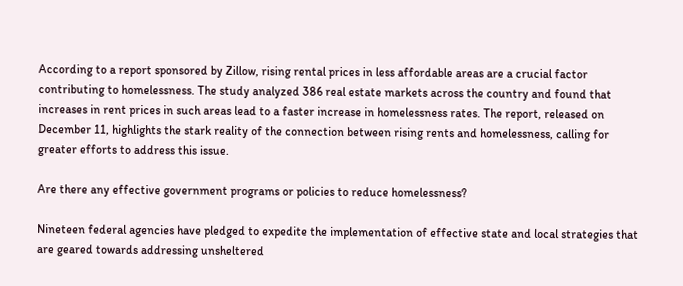According to a report sponsored by Zillow, rising rental prices in less affordable areas are a crucial factor contributing to homelessness. The study analyzed 386 real estate markets across the country and found that increases in rent prices in such areas lead to a faster increase in homelessness rates. The report, released on December 11, highlights the stark reality of the connection between rising rents and homelessness, calling for greater efforts to address this issue.

Are there any effective government programs or policies to reduce homelessness?

Nineteen federal agencies have pledged to expedite the implementation of effective state and local strategies that are geared towards addressing unsheltered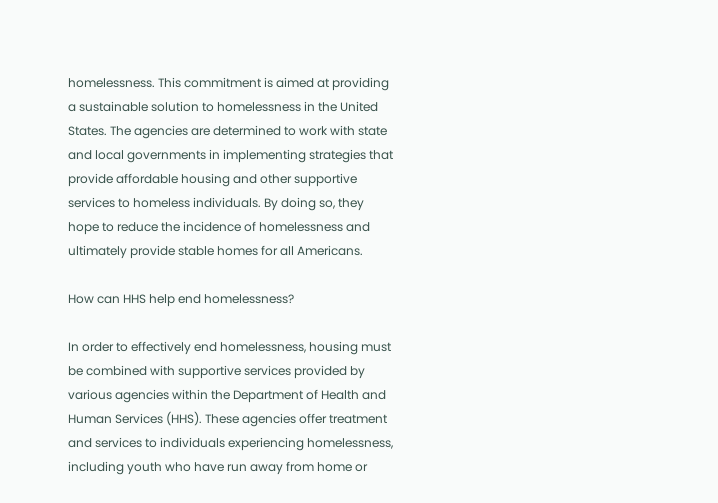homelessness. This commitment is aimed at providing a sustainable solution to homelessness in the United States. The agencies are determined to work with state and local governments in implementing strategies that provide affordable housing and other supportive services to homeless individuals. By doing so, they hope to reduce the incidence of homelessness and ultimately provide stable homes for all Americans.

How can HHS help end homelessness?

In order to effectively end homelessness, housing must be combined with supportive services provided by various agencies within the Department of Health and Human Services (HHS). These agencies offer treatment and services to individuals experiencing homelessness, including youth who have run away from home or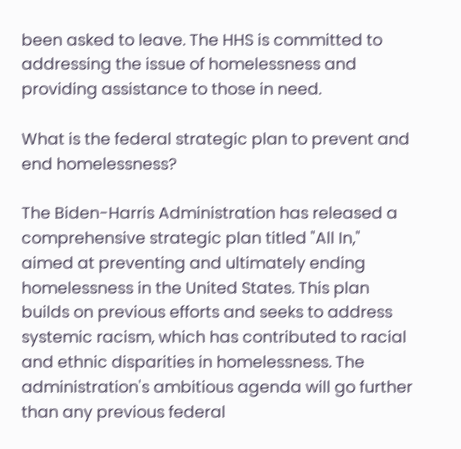been asked to leave. The HHS is committed to addressing the issue of homelessness and providing assistance to those in need.

What is the federal strategic plan to prevent and end homelessness?

The Biden-Harris Administration has released a comprehensive strategic plan titled "All In," aimed at preventing and ultimately ending homelessness in the United States. This plan builds on previous efforts and seeks to address systemic racism, which has contributed to racial and ethnic disparities in homelessness. The administration's ambitious agenda will go further than any previous federal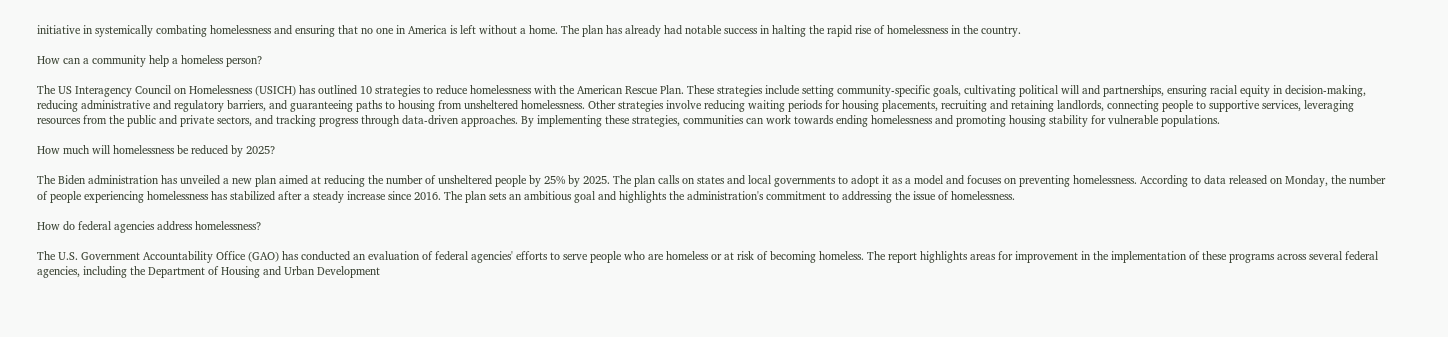initiative in systemically combating homelessness and ensuring that no one in America is left without a home. The plan has already had notable success in halting the rapid rise of homelessness in the country.

How can a community help a homeless person?

The US Interagency Council on Homelessness (USICH) has outlined 10 strategies to reduce homelessness with the American Rescue Plan. These strategies include setting community-specific goals, cultivating political will and partnerships, ensuring racial equity in decision-making, reducing administrative and regulatory barriers, and guaranteeing paths to housing from unsheltered homelessness. Other strategies involve reducing waiting periods for housing placements, recruiting and retaining landlords, connecting people to supportive services, leveraging resources from the public and private sectors, and tracking progress through data-driven approaches. By implementing these strategies, communities can work towards ending homelessness and promoting housing stability for vulnerable populations.

How much will homelessness be reduced by 2025?

The Biden administration has unveiled a new plan aimed at reducing the number of unsheltered people by 25% by 2025. The plan calls on states and local governments to adopt it as a model and focuses on preventing homelessness. According to data released on Monday, the number of people experiencing homelessness has stabilized after a steady increase since 2016. The plan sets an ambitious goal and highlights the administration's commitment to addressing the issue of homelessness.

How do federal agencies address homelessness?

The U.S. Government Accountability Office (GAO) has conducted an evaluation of federal agencies' efforts to serve people who are homeless or at risk of becoming homeless. The report highlights areas for improvement in the implementation of these programs across several federal agencies, including the Department of Housing and Urban Development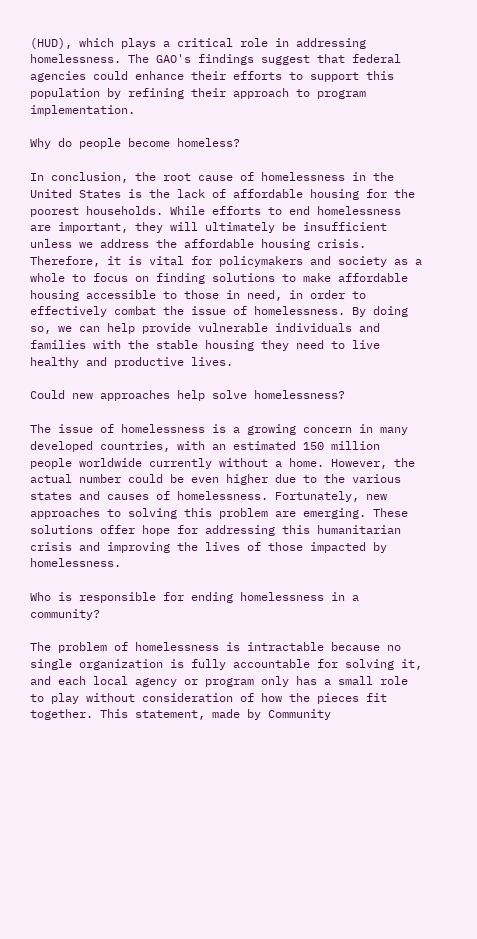(HUD), which plays a critical role in addressing homelessness. The GAO's findings suggest that federal agencies could enhance their efforts to support this population by refining their approach to program implementation.

Why do people become homeless?

In conclusion, the root cause of homelessness in the United States is the lack of affordable housing for the poorest households. While efforts to end homelessness are important, they will ultimately be insufficient unless we address the affordable housing crisis. Therefore, it is vital for policymakers and society as a whole to focus on finding solutions to make affordable housing accessible to those in need, in order to effectively combat the issue of homelessness. By doing so, we can help provide vulnerable individuals and families with the stable housing they need to live healthy and productive lives.

Could new approaches help solve homelessness?

The issue of homelessness is a growing concern in many developed countries, with an estimated 150 million people worldwide currently without a home. However, the actual number could be even higher due to the various states and causes of homelessness. Fortunately, new approaches to solving this problem are emerging. These solutions offer hope for addressing this humanitarian crisis and improving the lives of those impacted by homelessness.

Who is responsible for ending homelessness in a community?

The problem of homelessness is intractable because no single organization is fully accountable for solving it, and each local agency or program only has a small role to play without consideration of how the pieces fit together. This statement, made by Community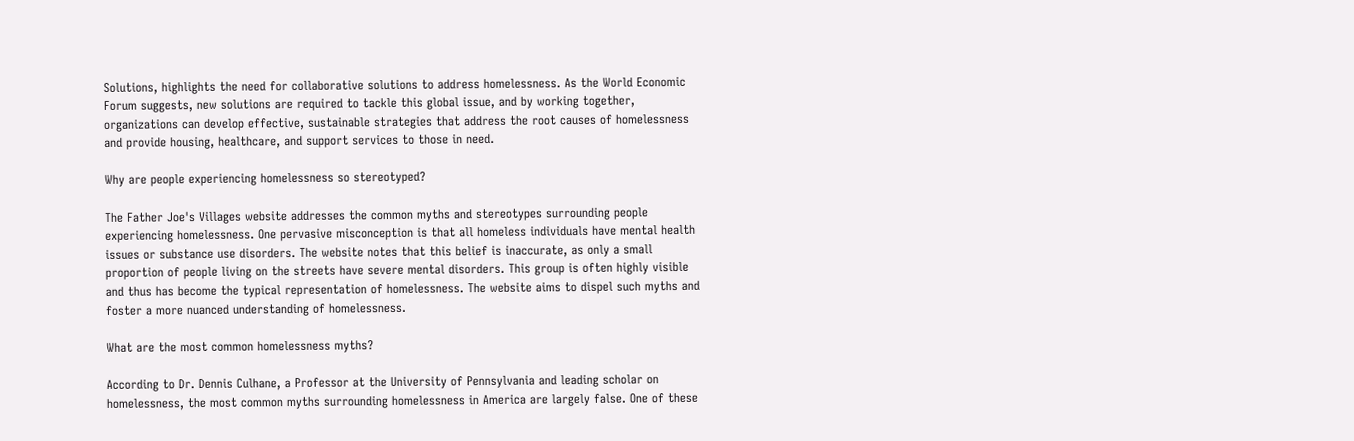Solutions, highlights the need for collaborative solutions to address homelessness. As the World Economic Forum suggests, new solutions are required to tackle this global issue, and by working together, organizations can develop effective, sustainable strategies that address the root causes of homelessness and provide housing, healthcare, and support services to those in need.

Why are people experiencing homelessness so stereotyped?

The Father Joe's Villages website addresses the common myths and stereotypes surrounding people experiencing homelessness. One pervasive misconception is that all homeless individuals have mental health issues or substance use disorders. The website notes that this belief is inaccurate, as only a small proportion of people living on the streets have severe mental disorders. This group is often highly visible and thus has become the typical representation of homelessness. The website aims to dispel such myths and foster a more nuanced understanding of homelessness.

What are the most common homelessness myths?

According to Dr. Dennis Culhane, a Professor at the University of Pennsylvania and leading scholar on homelessness, the most common myths surrounding homelessness in America are largely false. One of these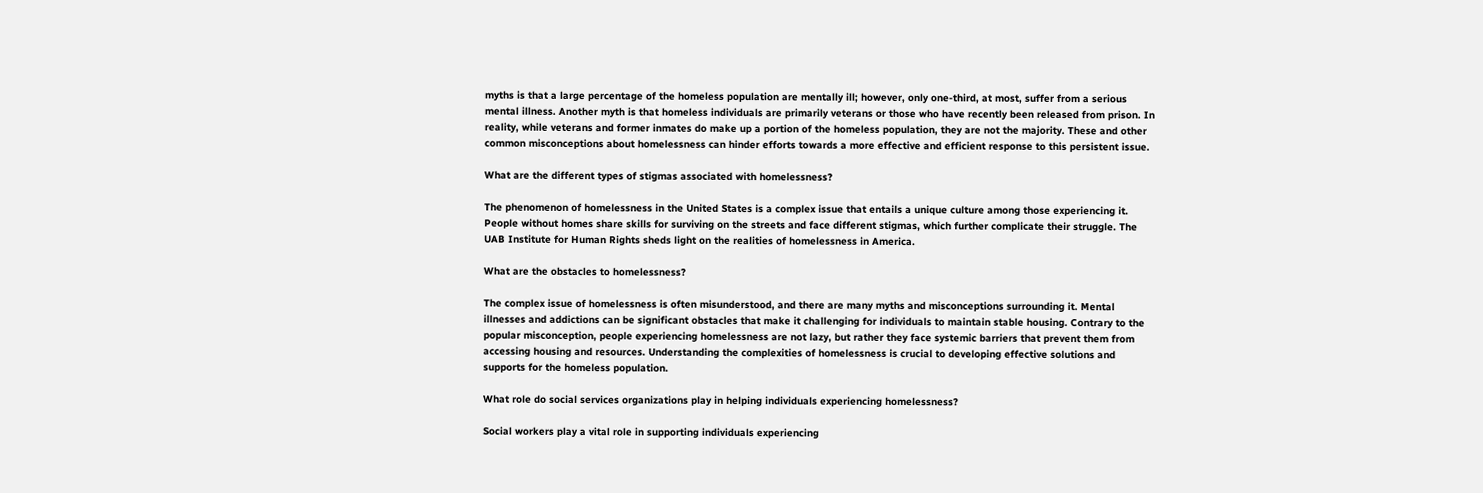myths is that a large percentage of the homeless population are mentally ill; however, only one-third, at most, suffer from a serious mental illness. Another myth is that homeless individuals are primarily veterans or those who have recently been released from prison. In reality, while veterans and former inmates do make up a portion of the homeless population, they are not the majority. These and other common misconceptions about homelessness can hinder efforts towards a more effective and efficient response to this persistent issue.

What are the different types of stigmas associated with homelessness?

The phenomenon of homelessness in the United States is a complex issue that entails a unique culture among those experiencing it. People without homes share skills for surviving on the streets and face different stigmas, which further complicate their struggle. The UAB Institute for Human Rights sheds light on the realities of homelessness in America.

What are the obstacles to homelessness?

The complex issue of homelessness is often misunderstood, and there are many myths and misconceptions surrounding it. Mental illnesses and addictions can be significant obstacles that make it challenging for individuals to maintain stable housing. Contrary to the popular misconception, people experiencing homelessness are not lazy, but rather they face systemic barriers that prevent them from accessing housing and resources. Understanding the complexities of homelessness is crucial to developing effective solutions and supports for the homeless population.

What role do social services organizations play in helping individuals experiencing homelessness?

Social workers play a vital role in supporting individuals experiencing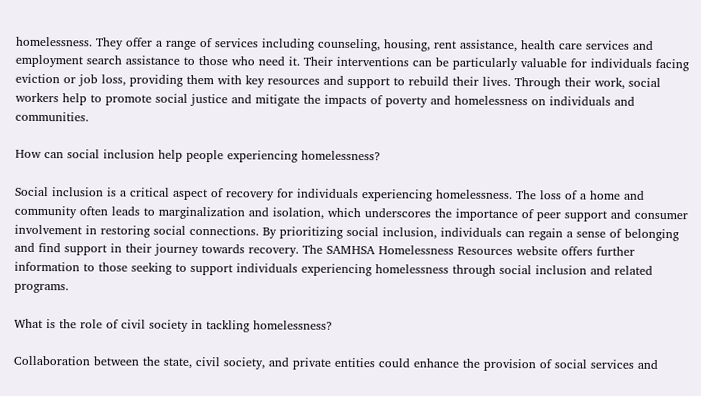homelessness. They offer a range of services including counseling, housing, rent assistance, health care services and employment search assistance to those who need it. Their interventions can be particularly valuable for individuals facing eviction or job loss, providing them with key resources and support to rebuild their lives. Through their work, social workers help to promote social justice and mitigate the impacts of poverty and homelessness on individuals and communities.

How can social inclusion help people experiencing homelessness?

Social inclusion is a critical aspect of recovery for individuals experiencing homelessness. The loss of a home and community often leads to marginalization and isolation, which underscores the importance of peer support and consumer involvement in restoring social connections. By prioritizing social inclusion, individuals can regain a sense of belonging and find support in their journey towards recovery. The SAMHSA Homelessness Resources website offers further information to those seeking to support individuals experiencing homelessness through social inclusion and related programs.

What is the role of civil society in tackling homelessness?

Collaboration between the state, civil society, and private entities could enhance the provision of social services and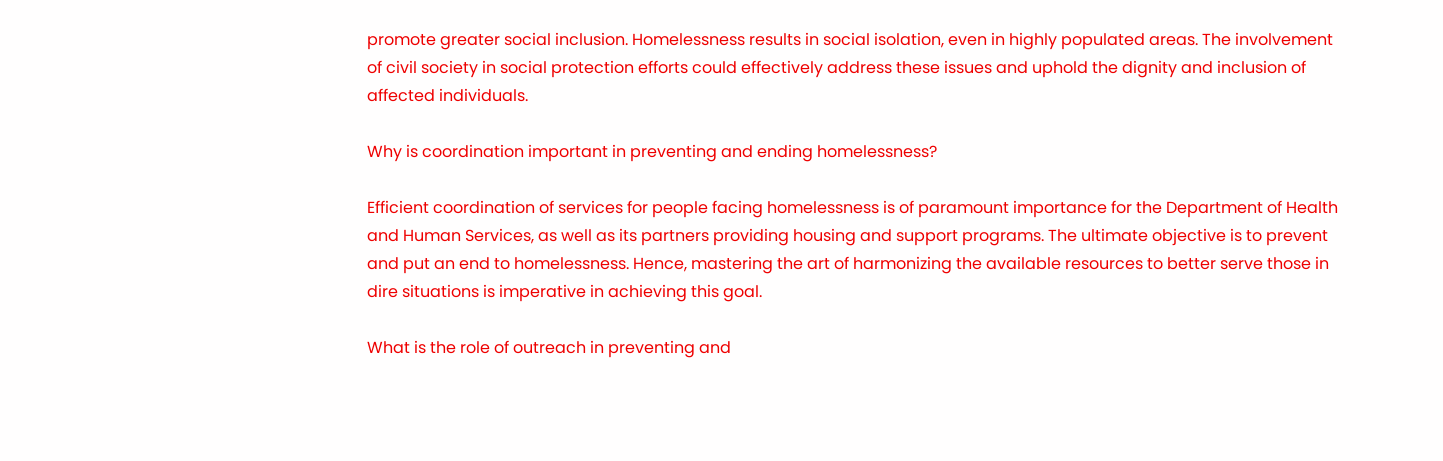promote greater social inclusion. Homelessness results in social isolation, even in highly populated areas. The involvement of civil society in social protection efforts could effectively address these issues and uphold the dignity and inclusion of affected individuals.

Why is coordination important in preventing and ending homelessness?

Efficient coordination of services for people facing homelessness is of paramount importance for the Department of Health and Human Services, as well as its partners providing housing and support programs. The ultimate objective is to prevent and put an end to homelessness. Hence, mastering the art of harmonizing the available resources to better serve those in dire situations is imperative in achieving this goal.

What is the role of outreach in preventing and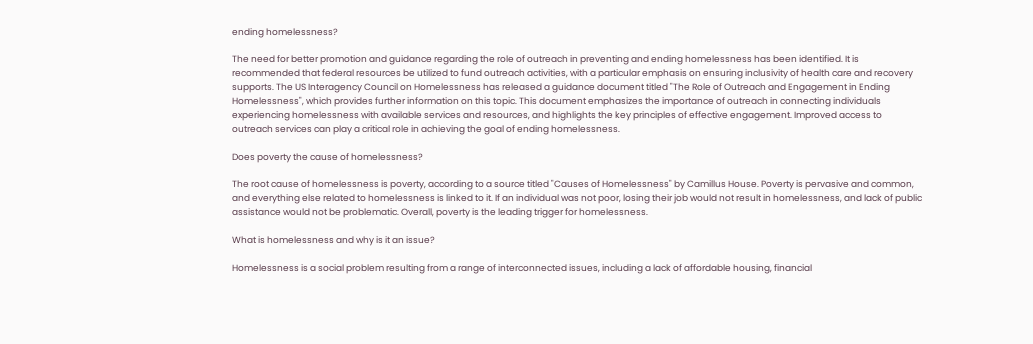ending homelessness?

The need for better promotion and guidance regarding the role of outreach in preventing and ending homelessness has been identified. It is recommended that federal resources be utilized to fund outreach activities, with a particular emphasis on ensuring inclusivity of health care and recovery supports. The US Interagency Council on Homelessness has released a guidance document titled "The Role of Outreach and Engagement in Ending Homelessness", which provides further information on this topic. This document emphasizes the importance of outreach in connecting individuals experiencing homelessness with available services and resources, and highlights the key principles of effective engagement. Improved access to outreach services can play a critical role in achieving the goal of ending homelessness.

Does poverty the cause of homelessness?

The root cause of homelessness is poverty, according to a source titled "Causes of Homelessness" by Camillus House. Poverty is pervasive and common, and everything else related to homelessness is linked to it. If an individual was not poor, losing their job would not result in homelessness, and lack of public assistance would not be problematic. Overall, poverty is the leading trigger for homelessness.

What is homelessness and why is it an issue?

Homelessness is a social problem resulting from a range of interconnected issues, including a lack of affordable housing, financial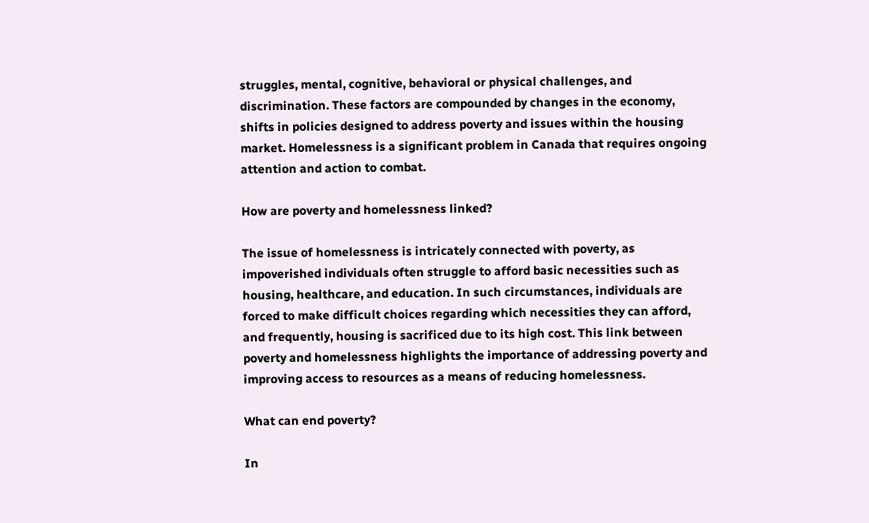struggles, mental, cognitive, behavioral or physical challenges, and discrimination. These factors are compounded by changes in the economy, shifts in policies designed to address poverty and issues within the housing market. Homelessness is a significant problem in Canada that requires ongoing attention and action to combat.

How are poverty and homelessness linked?

The issue of homelessness is intricately connected with poverty, as impoverished individuals often struggle to afford basic necessities such as housing, healthcare, and education. In such circumstances, individuals are forced to make difficult choices regarding which necessities they can afford, and frequently, housing is sacrificed due to its high cost. This link between poverty and homelessness highlights the importance of addressing poverty and improving access to resources as a means of reducing homelessness.

What can end poverty?

In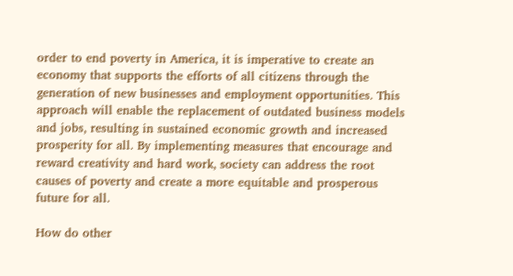order to end poverty in America, it is imperative to create an economy that supports the efforts of all citizens through the generation of new businesses and employment opportunities. This approach will enable the replacement of outdated business models and jobs, resulting in sustained economic growth and increased prosperity for all. By implementing measures that encourage and reward creativity and hard work, society can address the root causes of poverty and create a more equitable and prosperous future for all.

How do other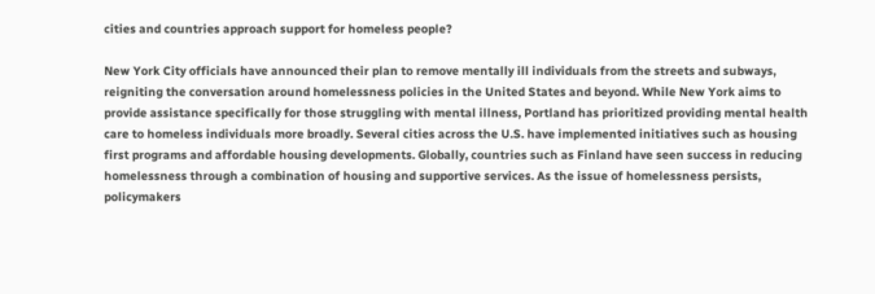cities and countries approach support for homeless people?

New York City officials have announced their plan to remove mentally ill individuals from the streets and subways, reigniting the conversation around homelessness policies in the United States and beyond. While New York aims to provide assistance specifically for those struggling with mental illness, Portland has prioritized providing mental health care to homeless individuals more broadly. Several cities across the U.S. have implemented initiatives such as housing first programs and affordable housing developments. Globally, countries such as Finland have seen success in reducing homelessness through a combination of housing and supportive services. As the issue of homelessness persists, policymakers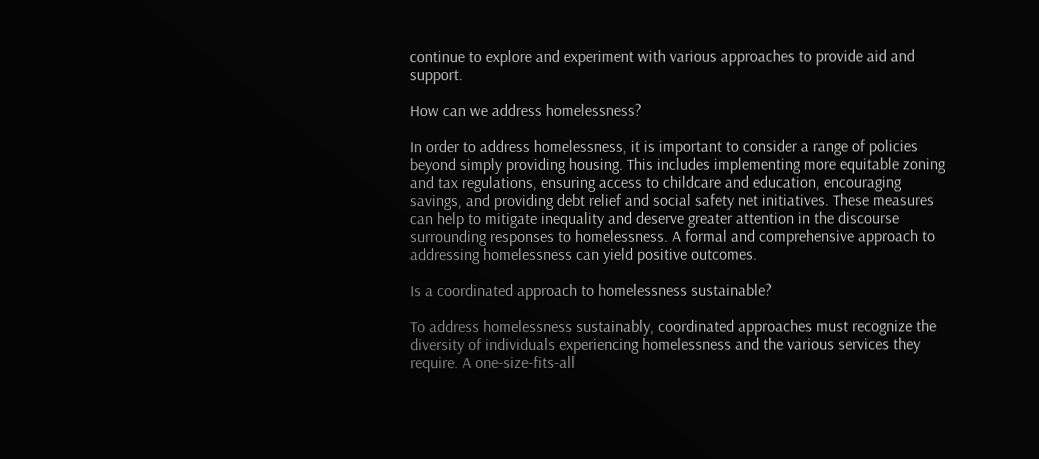continue to explore and experiment with various approaches to provide aid and support.

How can we address homelessness?

In order to address homelessness, it is important to consider a range of policies beyond simply providing housing. This includes implementing more equitable zoning and tax regulations, ensuring access to childcare and education, encouraging savings, and providing debt relief and social safety net initiatives. These measures can help to mitigate inequality and deserve greater attention in the discourse surrounding responses to homelessness. A formal and comprehensive approach to addressing homelessness can yield positive outcomes.

Is a coordinated approach to homelessness sustainable?

To address homelessness sustainably, coordinated approaches must recognize the diversity of individuals experiencing homelessness and the various services they require. A one-size-fits-all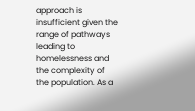approach is insufficient given the range of pathways leading to homelessness and the complexity of the population. As a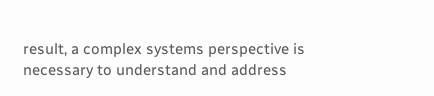result, a complex systems perspective is necessary to understand and address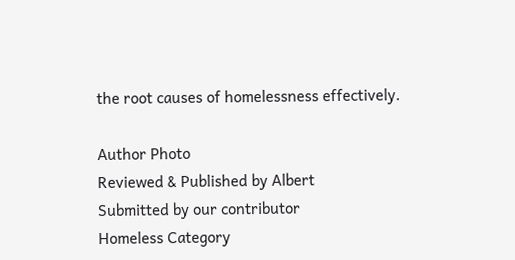the root causes of homelessness effectively.

Author Photo
Reviewed & Published by Albert
Submitted by our contributor
Homeless Category